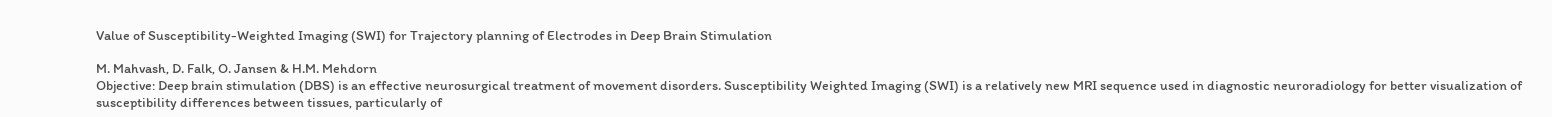Value of Susceptibility-Weighted Imaging (SWI) for Trajectory planning of Electrodes in Deep Brain Stimulation

M. Mahvash, D. Falk, O. Jansen & H.M. Mehdorn
Objective: Deep brain stimulation (DBS) is an effective neurosurgical treatment of movement disorders. Susceptibility Weighted Imaging (SWI) is a relatively new MRI sequence used in diagnostic neuroradiology for better visualization of susceptibility differences between tissues, particularly of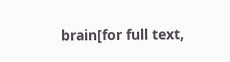brain[for full text,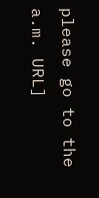please go to the a.m. URL]